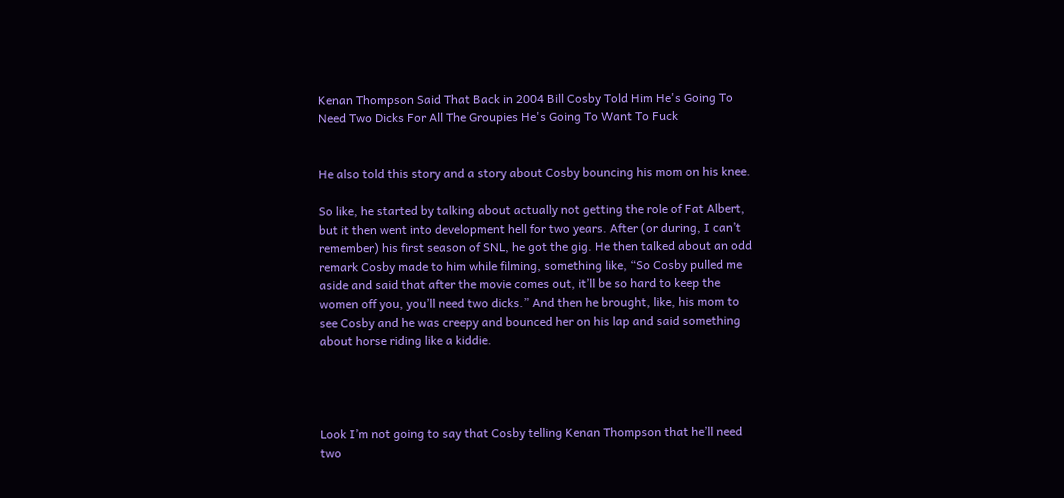Kenan Thompson Said That Back in 2004 Bill Cosby Told Him He's Going To Need Two Dicks For All The Groupies He's Going To Want To Fuck


He also told this story and a story about Cosby bouncing his mom on his knee.

So like, he started by talking about actually not getting the role of Fat Albert, but it then went into development hell for two years. After (or during, I can’t remember) his first season of SNL, he got the gig. He then talked about an odd remark Cosby made to him while filming, something like, “So Cosby pulled me aside and said that after the movie comes out, it’ll be so hard to keep the women off you, you’ll need two dicks.” And then he brought, like, his mom to see Cosby and he was creepy and bounced her on his lap and said something about horse riding like a kiddie.




Look I’m not going to say that Cosby telling Kenan Thompson that he’ll need two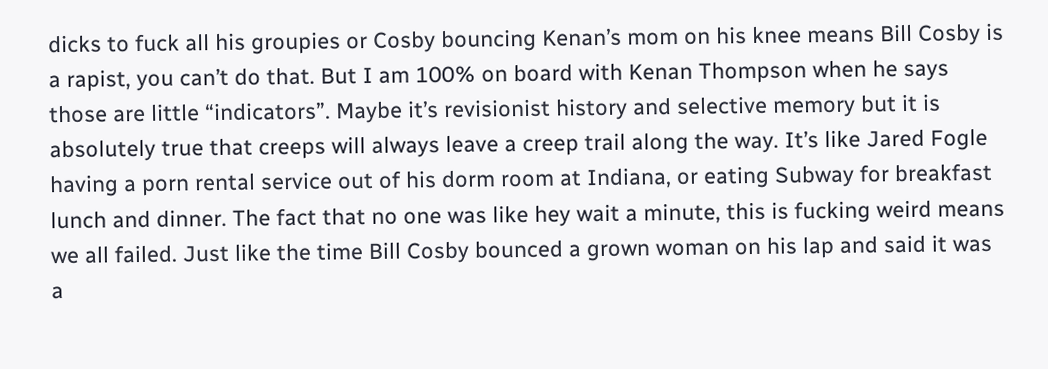dicks to fuck all his groupies or Cosby bouncing Kenan’s mom on his knee means Bill Cosby is a rapist, you can’t do that. But I am 100% on board with Kenan Thompson when he says those are little “indicators”. Maybe it’s revisionist history and selective memory but it is absolutely true that creeps will always leave a creep trail along the way. It’s like Jared Fogle having a porn rental service out of his dorm room at Indiana, or eating Subway for breakfast lunch and dinner. The fact that no one was like hey wait a minute, this is fucking weird means we all failed. Just like the time Bill Cosby bounced a grown woman on his lap and said it was a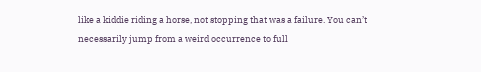like a kiddie riding a horse, not stopping that was a failure. You can’t necessarily jump from a weird occurrence to full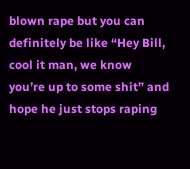blown rape but you can definitely be like “Hey Bill, cool it man, we know you’re up to some shit” and hope he just stops raping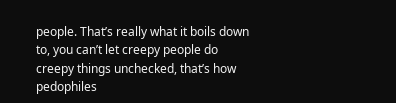people. That’s really what it boils down to, you can’t let creepy people do creepy things unchecked, that’s how pedophiles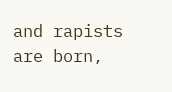and rapists are born,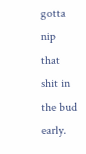gotta nip that shit in the bud early.